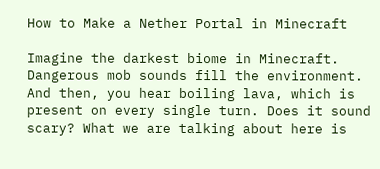How to Make a Nether Portal in Minecraft

Imagine the darkest biome in Minecraft. Dangerous mob sounds fill the environment. And then, you hear boiling lava, which is present on every single turn. Does it sound scary? What we are talking about here is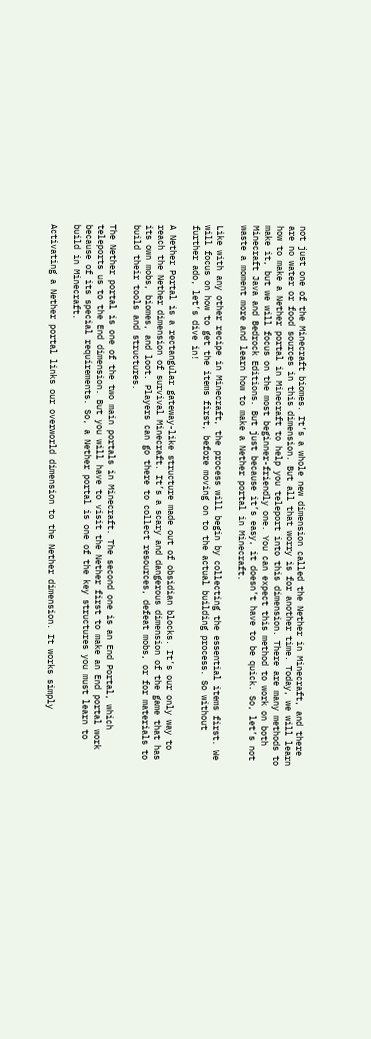not just one of the Minecraft biomes. It’s a whole new dimension called the Nether in Minecraft, and there are no water or food sources in this dimension. But all that worry is for another time. Today, we will learn how to make a Nether portal in Minecraft to help you teleport into this dimension. There are many methods to make it, but we will focus on the most beginner-friendly one. You can expect this method to work on both Minecraft Java and Bedrock Editions. But just because it’s easy, it doesn’t have to be quick. So, let’s not waste a moment more and learn how to make a Nether portal in Minecraft.

Like with any other recipe in Minecraft, the process will begin by collecting the essential items first. We will focus on how to get the items first, before moving on to the actual building process. So without further ado, let’s dive in!

A Nether Portal is a rectangular gateway-like structure made out of obsidian blocks. It’s our only way to reach the Nether dimension of survival Minecraft. It’s a scary and dangerous dimension of the game that has its own mobs, biomes, and loot. Players can go there to collect resources, defeat mobs, or for materials to build their tools and structures.

The Nether portal is one of the two main portals in Minecraft. The second one is an End Portal, which teleports us to the End dimension. But you will have to visit the Nether first to make an End portal work because of its special requirements. So, a Nether portal is one of the key structures you must learn to build in Minecraft.

Activating a Nether portal links our overworld dimension to the Nether dimension. It works simply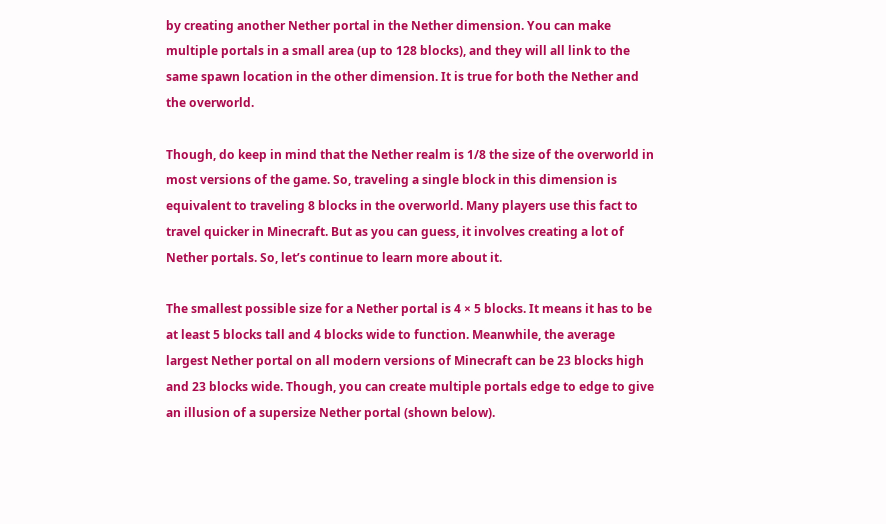by creating another Nether portal in the Nether dimension. You can make multiple portals in a small area (up to 128 blocks), and they will all link to the same spawn location in the other dimension. It is true for both the Nether and the overworld.

Though, do keep in mind that the Nether realm is 1/8 the size of the overworld in most versions of the game. So, traveling a single block in this dimension is equivalent to traveling 8 blocks in the overworld. Many players use this fact to travel quicker in Minecraft. But as you can guess, it involves creating a lot of Nether portals. So, let’s continue to learn more about it.

The smallest possible size for a Nether portal is 4 × 5 blocks. It means it has to be at least 5 blocks tall and 4 blocks wide to function. Meanwhile, the average largest Nether portal on all modern versions of Minecraft can be 23 blocks high and 23 blocks wide. Though, you can create multiple portals edge to edge to give an illusion of a supersize Nether portal (shown below).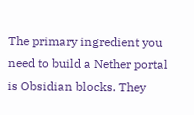The primary ingredient you need to build a Nether portal is Obsidian blocks. They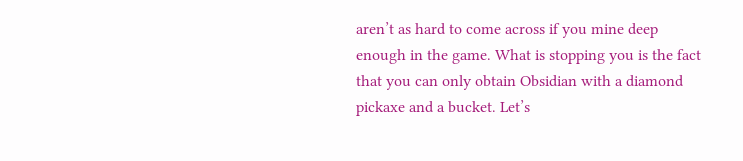aren’t as hard to come across if you mine deep enough in the game. What is stopping you is the fact that you can only obtain Obsidian with a diamond pickaxe and a bucket. Let’s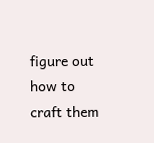figure out how to craft them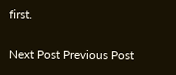first.

Next Post Previous Post